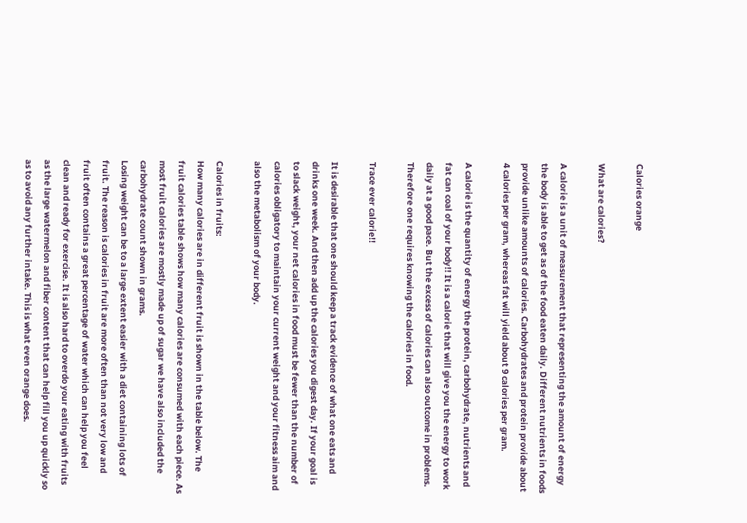Calories orange

What are calories?

A calorie is a unit of measurement that representing the amount of energy the body is able to get as of the food eaten daily. Different nutrients in foods provide unlike amounts of calories. Carbohydrates and protein provide about 4 calories per gram, whereas fat will yield about 9 calories per gram.

A calorie is the quantity of energy the protein, carbohydrate, nutrients and fat can coal of your body!! It is a calorie that will give you the energy to work daily at a good pace. But the excess of calories can also outcome in problems. Therefore one requires knowing the calories in food.

Trace ever calorie!!

It is desirable that one should keep a track evidence of what one eats and drinks one week. And then add up the calories you digest day. If your goal is to slack weight, your net calories in food must be fewer than the number of calories obligatory to maintain your current weight and your fitness aim and also the metabolism of your body.

Calories in fruits:
How many calories are in different fruit is shown in the table below. The fruit calories table shows how many calories are consumed with each piece. As most fruit calories are mostly made up of sugar we have also included the carbohydrate count shown in grams.
Losing weight can be to a large extent easier with a diet containing lots of fruit. The reason is calories in fruit are more often than not very low and fruit often contains a great percentage of water which can help you feel clean and ready for exercise. It is also hard to overdo your eating with fruits as the large watermelon and fiber content that can help fill you up quickly so as to avoid any further intake. This is what even orange does.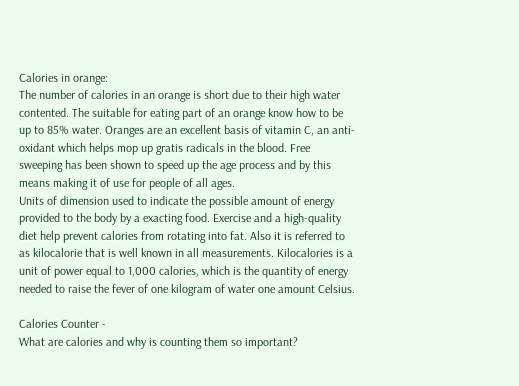Calories in orange:
The number of calories in an orange is short due to their high water contented. The suitable for eating part of an orange know how to be up to 85% water. Oranges are an excellent basis of vitamin C, an anti-oxidant which helps mop up gratis radicals in the blood. Free sweeping has been shown to speed up the age process and by this means making it of use for people of all ages.
Units of dimension used to indicate the possible amount of energy provided to the body by a exacting food. Exercise and a high-quality diet help prevent calories from rotating into fat. Also it is referred to as kilocalorie that is well known in all measurements. Kilocalories is a unit of power equal to 1,000 calories, which is the quantity of energy needed to raise the fever of one kilogram of water one amount Celsius.

Calories Counter -
What are calories and why is counting them so important?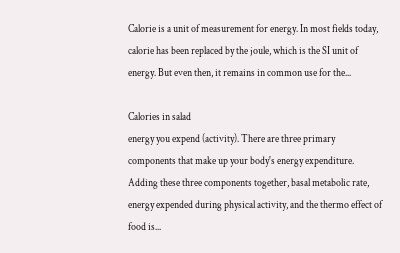Calorie is a unit of measurement for energy. In most fields today, calorie has been replaced by the joule, which is the SI unit of energy. But even then, it remains in common use for the...

Calories in salad
energy you expend (activity). There are three primary components that make up your body's energy expenditure. Adding these three components together, basal metabolic rate, energy expended during physical activity, and the thermo effect of food is...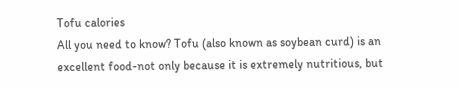Tofu calories
All you need to know? Tofu (also known as soybean curd) is an excellent food-not only because it is extremely nutritious, but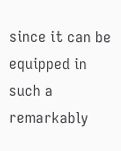since it can be equipped in such a remarkably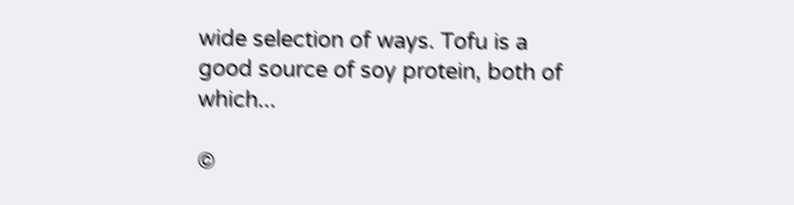wide selection of ways. Tofu is a good source of soy protein, both of which...

©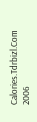Calories.Tdrbizl.Com 2006